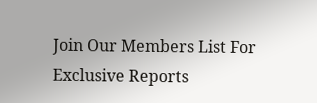Join Our Members List For Exclusive Reports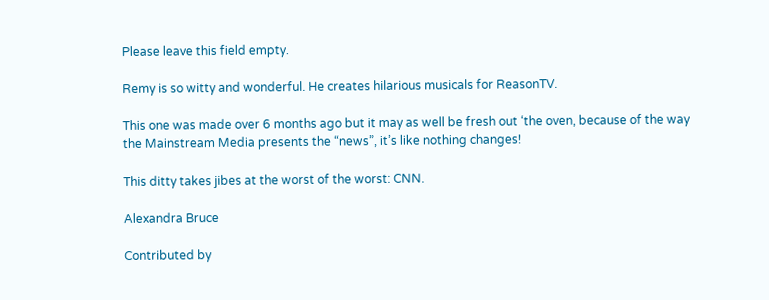Please leave this field empty.

Remy is so witty and wonderful. He creates hilarious musicals for ReasonTV.

This one was made over 6 months ago but it may as well be fresh out ‘the oven, because of the way the Mainstream Media presents the “news”, it’s like nothing changes!

This ditty takes jibes at the worst of the worst: CNN.

Alexandra Bruce

Contributed by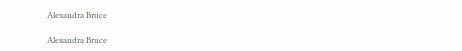Alexandra Bruce

Alexandra Bruce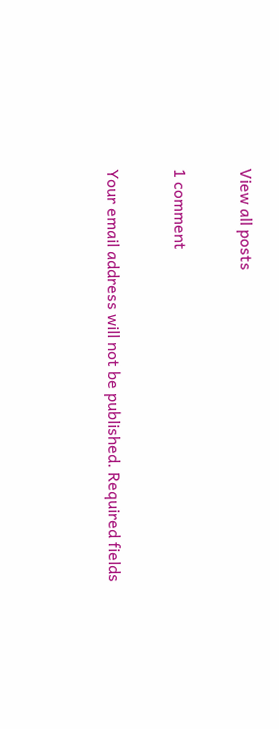View all posts

1 comment

Your email address will not be published. Required fields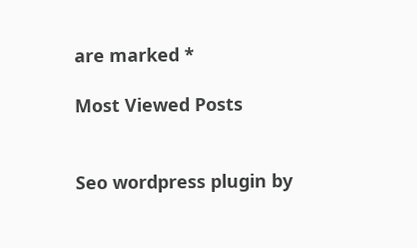are marked *

Most Viewed Posts


Seo wordpress plugin by